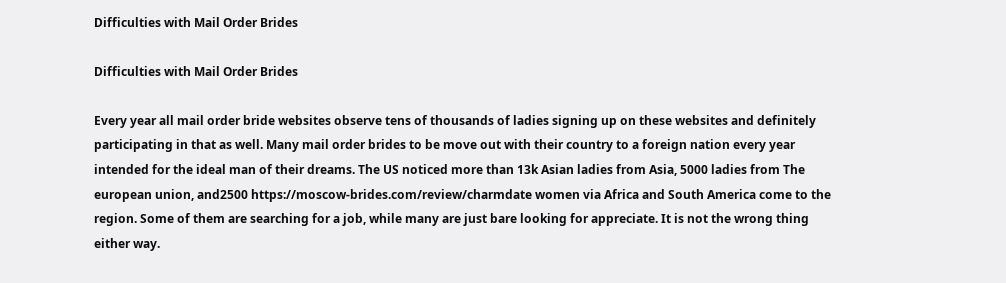Difficulties with Mail Order Brides

Difficulties with Mail Order Brides

Every year all mail order bride websites observe tens of thousands of ladies signing up on these websites and definitely participating in that as well. Many mail order brides to be move out with their country to a foreign nation every year intended for the ideal man of their dreams. The US noticed more than 13k Asian ladies from Asia, 5000 ladies from The european union, and2500 https://moscow-brides.com/review/charmdate women via Africa and South America come to the region. Some of them are searching for a job, while many are just bare looking for appreciate. It is not the wrong thing either way.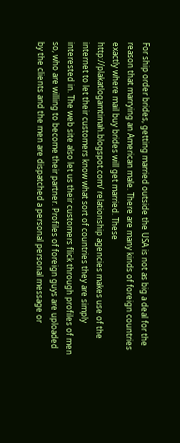For ship order brides, getting married outside the USA is not as big a deal for the reason that marrying an American male. There are many kinds of foreign countries exactly where mail buy brides will get married. These http://plakatlogamtimah.blogspot.com/ relationship agencies makes use of the internet to let their customers know what sort of countries they are simply interested in. The web site also let us their customers flick through profiles of men so, who are willing to become their partner. Profiles of foreign guys are uploaded by the clients and the men are dispatched a personal personal message or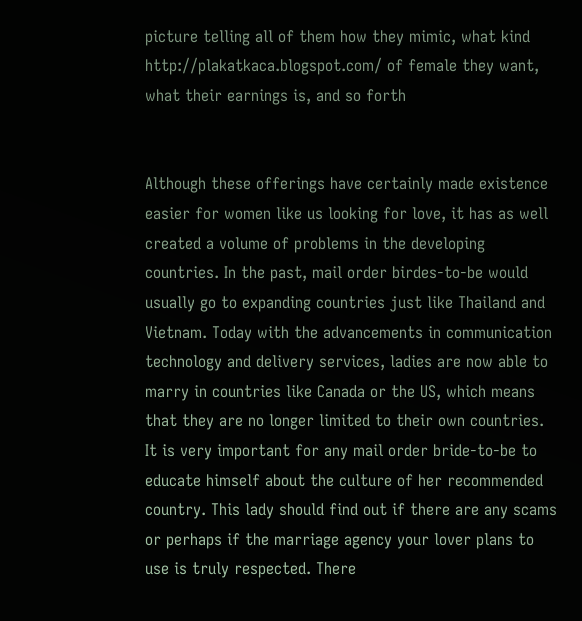picture telling all of them how they mimic, what kind http://plakatkaca.blogspot.com/ of female they want, what their earnings is, and so forth


Although these offerings have certainly made existence easier for women like us looking for love, it has as well created a volume of problems in the developing countries. In the past, mail order birdes-to-be would usually go to expanding countries just like Thailand and Vietnam. Today with the advancements in communication technology and delivery services, ladies are now able to marry in countries like Canada or the US, which means that they are no longer limited to their own countries. It is very important for any mail order bride-to-be to educate himself about the culture of her recommended country. This lady should find out if there are any scams or perhaps if the marriage agency your lover plans to use is truly respected. There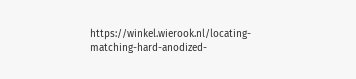https://winkel.wierook.nl/locating-matching-hard-anodized-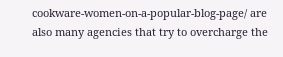cookware-women-on-a-popular-blog-page/ are also many agencies that try to overcharge the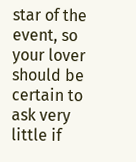star of the event, so your lover should be certain to ask very little if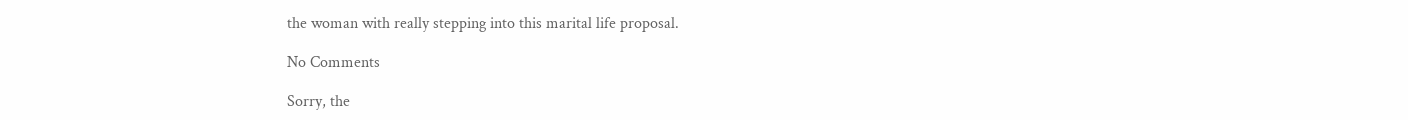the woman with really stepping into this marital life proposal.

No Comments

Sorry, the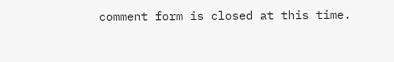comment form is closed at this time.